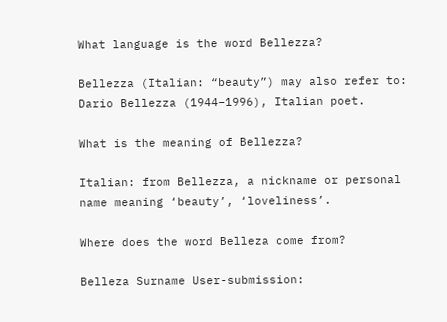What language is the word Bellezza?

Bellezza (Italian: “beauty”) may also refer to: Dario Bellezza (1944–1996), Italian poet.

What is the meaning of Bellezza?

Italian: from Bellezza, a nickname or personal name meaning ‘beauty’, ‘loveliness’.

Where does the word Belleza come from?

Belleza Surname User-submission: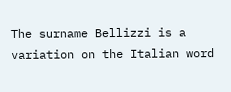The surname Bellizzi is a variation on the Italian word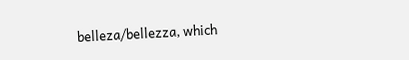belleza/bellezza, which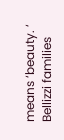means ‘beauty. ‘ Bellizzi families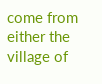come from either the village of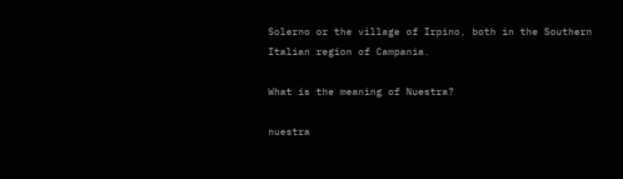Solerno or the village of Irpino, both in the Southern Italian region of Campania.

What is the meaning of Nuestra?

nuestra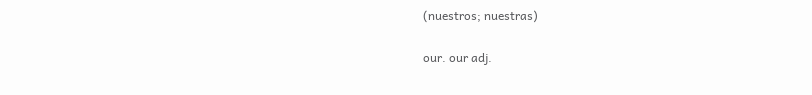(nuestros; nuestras)

our. our adj.